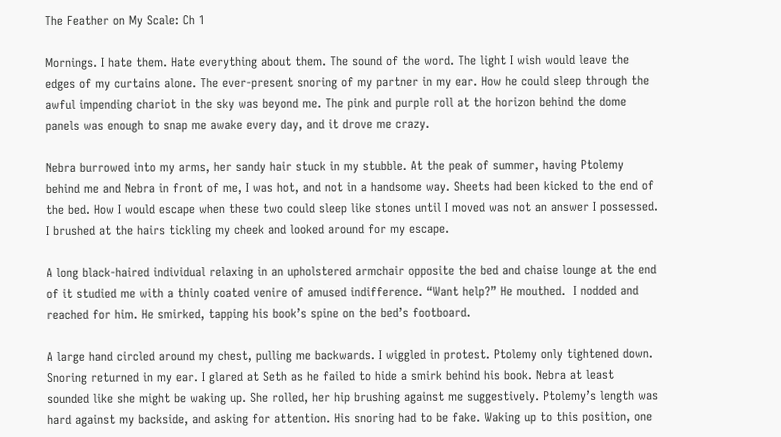The Feather on My Scale: Ch 1

Mornings. I hate them. Hate everything about them. The sound of the word. The light I wish would leave the edges of my curtains alone. The ever-present snoring of my partner in my ear. How he could sleep through the awful impending chariot in the sky was beyond me. The pink and purple roll at the horizon behind the dome panels was enough to snap me awake every day, and it drove me crazy.

Nebra burrowed into my arms, her sandy hair stuck in my stubble. At the peak of summer, having Ptolemy behind me and Nebra in front of me, I was hot, and not in a handsome way. Sheets had been kicked to the end of the bed. How I would escape when these two could sleep like stones until I moved was not an answer I possessed. I brushed at the hairs tickling my cheek and looked around for my escape.

A long black-haired individual relaxing in an upholstered armchair opposite the bed and chaise lounge at the end of it studied me with a thinly coated venire of amused indifference. “Want help?” He mouthed.  I nodded and reached for him. He smirked, tapping his book’s spine on the bed’s footboard.

A large hand circled around my chest, pulling me backwards. I wiggled in protest. Ptolemy only tightened down. Snoring returned in my ear. I glared at Seth as he failed to hide a smirk behind his book. Nebra at least sounded like she might be waking up. She rolled, her hip brushing against me suggestively. Ptolemy’s length was hard against my backside, and asking for attention. His snoring had to be fake. Waking up to this position, one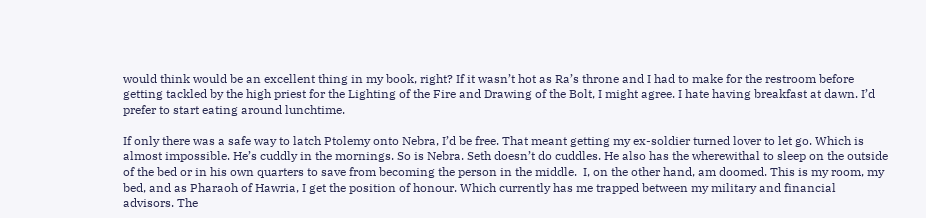would think would be an excellent thing in my book, right? If it wasn’t hot as Ra’s throne and I had to make for the restroom before getting tackled by the high priest for the Lighting of the Fire and Drawing of the Bolt, I might agree. I hate having breakfast at dawn. I’d prefer to start eating around lunchtime.

If only there was a safe way to latch Ptolemy onto Nebra, I’d be free. That meant getting my ex-soldier turned lover to let go. Which is almost impossible. He’s cuddly in the mornings. So is Nebra. Seth doesn’t do cuddles. He also has the wherewithal to sleep on the outside of the bed or in his own quarters to save from becoming the person in the middle.  I, on the other hand, am doomed. This is my room, my bed, and as Pharaoh of Hawria, I get the position of honour. Which currently has me trapped between my military and financial advisors. The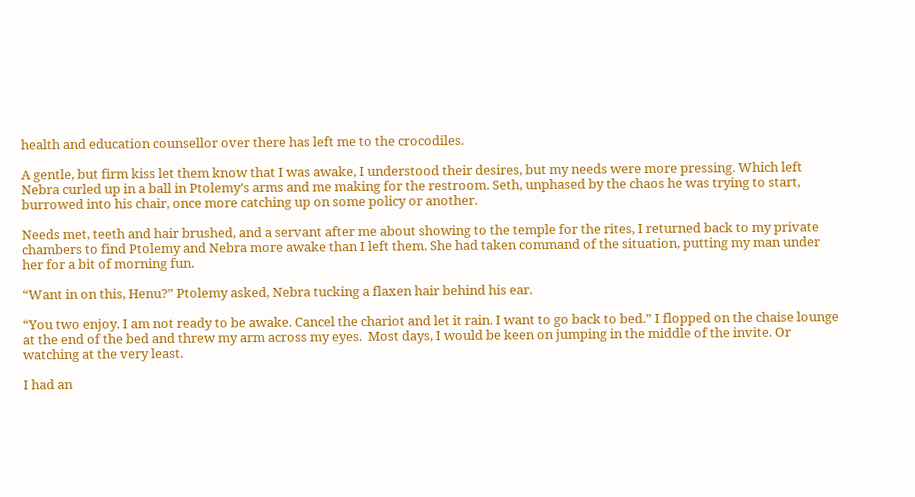health and education counsellor over there has left me to the crocodiles.

A gentle, but firm kiss let them know that I was awake, I understood their desires, but my needs were more pressing. Which left Nebra curled up in a ball in Ptolemy’s arms and me making for the restroom. Seth, unphased by the chaos he was trying to start, burrowed into his chair, once more catching up on some policy or another.

Needs met, teeth and hair brushed, and a servant after me about showing to the temple for the rites, I returned back to my private chambers to find Ptolemy and Nebra more awake than I left them. She had taken command of the situation, putting my man under her for a bit of morning fun.

“Want in on this, Henu?” Ptolemy asked, Nebra tucking a flaxen hair behind his ear.

“You two enjoy. I am not ready to be awake. Cancel the chariot and let it rain. I want to go back to bed.” I flopped on the chaise lounge at the end of the bed and threw my arm across my eyes.  Most days, I would be keen on jumping in the middle of the invite. Or watching at the very least.

I had an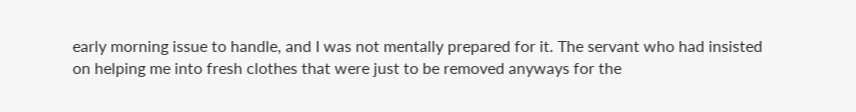early morning issue to handle, and I was not mentally prepared for it. The servant who had insisted on helping me into fresh clothes that were just to be removed anyways for the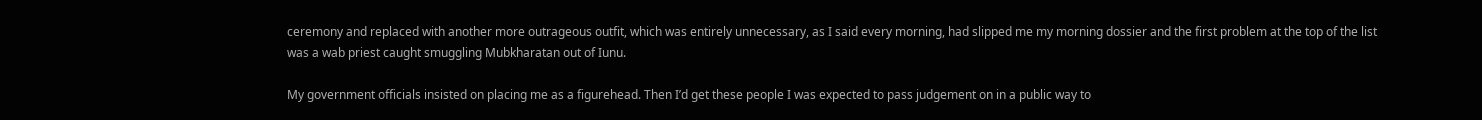ceremony and replaced with another more outrageous outfit, which was entirely unnecessary, as I said every morning, had slipped me my morning dossier and the first problem at the top of the list was a wab priest caught smuggling Mubkharatan out of Iunu.

My government officials insisted on placing me as a figurehead. Then I’d get these people I was expected to pass judgement on in a public way to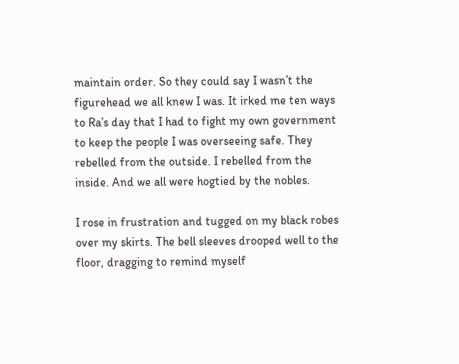maintain order. So they could say I wasn’t the figurehead we all knew I was. It irked me ten ways to Ra’s day that I had to fight my own government to keep the people I was overseeing safe. They rebelled from the outside. I rebelled from the inside. And we all were hogtied by the nobles.

I rose in frustration and tugged on my black robes over my skirts. The bell sleeves drooped well to the floor, dragging to remind myself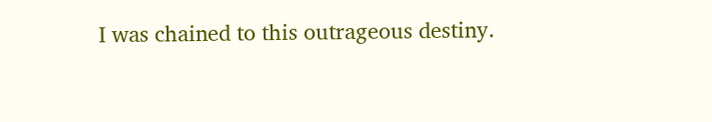I was chained to this outrageous destiny.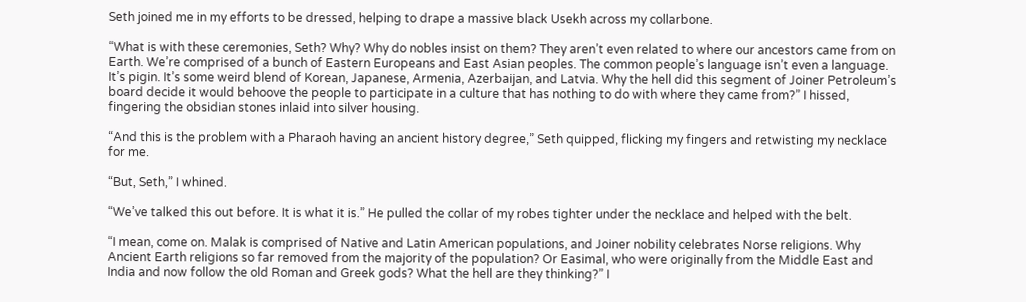Seth joined me in my efforts to be dressed, helping to drape a massive black Usekh across my collarbone.

“What is with these ceremonies, Seth? Why? Why do nobles insist on them? They aren’t even related to where our ancestors came from on Earth. We’re comprised of a bunch of Eastern Europeans and East Asian peoples. The common people’s language isn’t even a language. It’s pigin. It’s some weird blend of Korean, Japanese, Armenia, Azerbaijan, and Latvia. Why the hell did this segment of Joiner Petroleum’s board decide it would behoove the people to participate in a culture that has nothing to do with where they came from?” I hissed, fingering the obsidian stones inlaid into silver housing.

“And this is the problem with a Pharaoh having an ancient history degree,” Seth quipped, flicking my fingers and retwisting my necklace for me.

“But, Seth,” I whined.

“We’ve talked this out before. It is what it is.” He pulled the collar of my robes tighter under the necklace and helped with the belt.

“I mean, come on. Malak is comprised of Native and Latin American populations, and Joiner nobility celebrates Norse religions. Why Ancient Earth religions so far removed from the majority of the population? Or Easimal, who were originally from the Middle East and India and now follow the old Roman and Greek gods? What the hell are they thinking?” I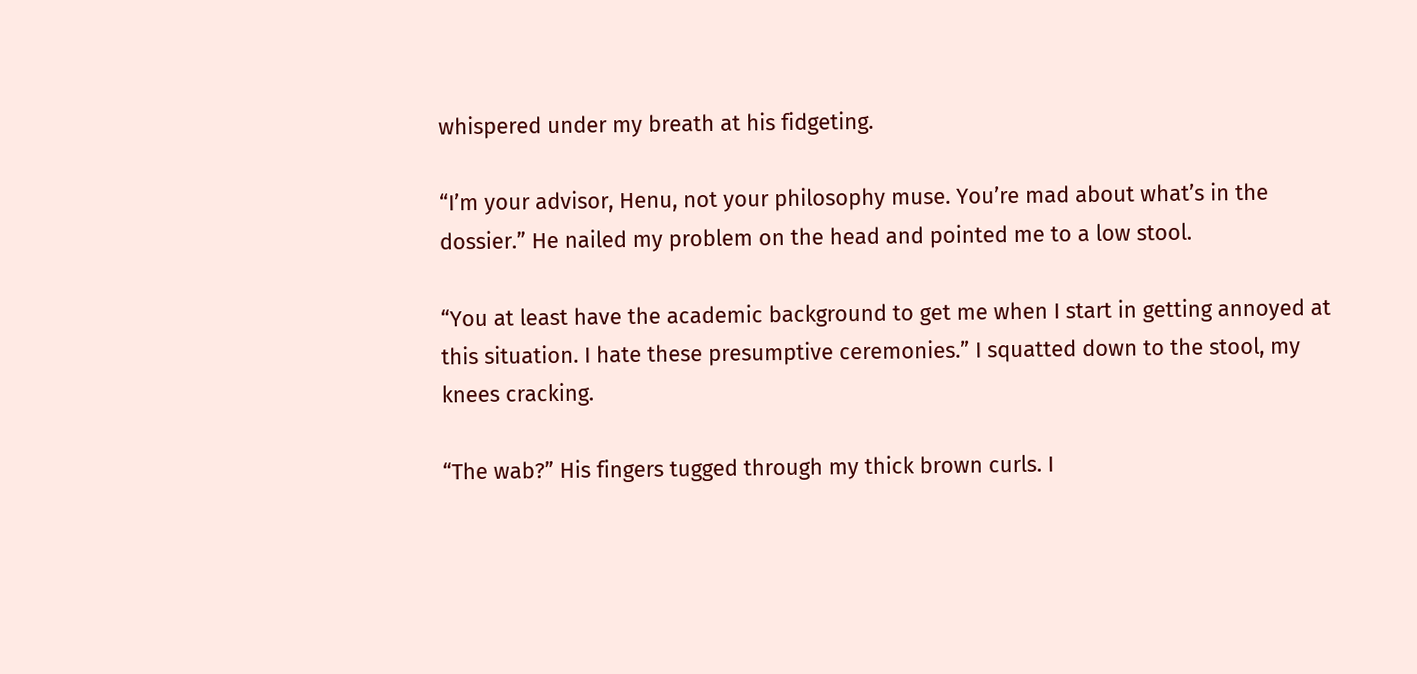whispered under my breath at his fidgeting.

“I’m your advisor, Henu, not your philosophy muse. You’re mad about what’s in the dossier.” He nailed my problem on the head and pointed me to a low stool.

“You at least have the academic background to get me when I start in getting annoyed at this situation. I hate these presumptive ceremonies.” I squatted down to the stool, my knees cracking.

“The wab?” His fingers tugged through my thick brown curls. I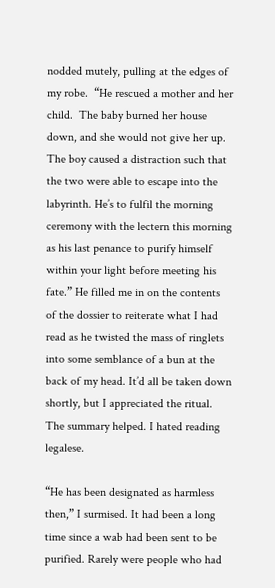nodded mutely, pulling at the edges of my robe.  “He rescued a mother and her child.  The baby burned her house down, and she would not give her up. The boy caused a distraction such that the two were able to escape into the labyrinth. He’s to fulfil the morning ceremony with the lectern this morning as his last penance to purify himself within your light before meeting his fate.” He filled me in on the contents of the dossier to reiterate what I had read as he twisted the mass of ringlets into some semblance of a bun at the back of my head. It’d all be taken down shortly, but I appreciated the ritual. The summary helped. I hated reading legalese.

“He has been designated as harmless then,” I surmised. It had been a long time since a wab had been sent to be purified. Rarely were people who had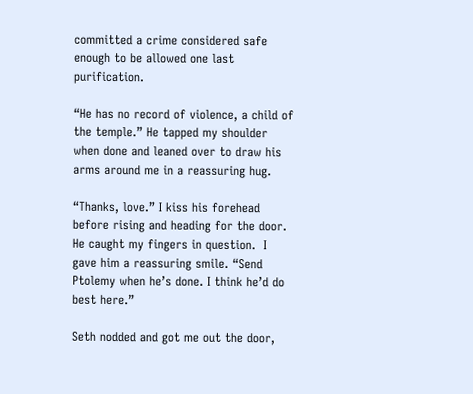committed a crime considered safe enough to be allowed one last purification.

“He has no record of violence, a child of the temple.” He tapped my shoulder when done and leaned over to draw his arms around me in a reassuring hug.

“Thanks, love.” I kiss his forehead before rising and heading for the door. He caught my fingers in question.  I gave him a reassuring smile. “Send Ptolemy when he’s done. I think he’d do best here.”

Seth nodded and got me out the door,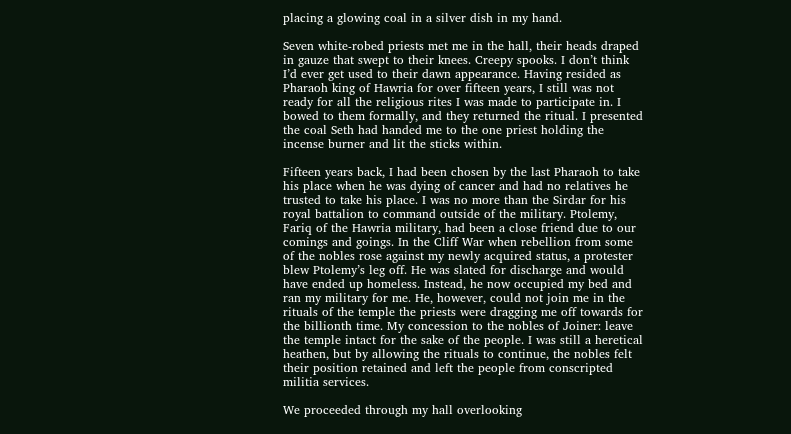placing a glowing coal in a silver dish in my hand.

Seven white-robed priests met me in the hall, their heads draped in gauze that swept to their knees. Creepy spooks. I don’t think I’d ever get used to their dawn appearance. Having resided as Pharaoh king of Hawria for over fifteen years, I still was not ready for all the religious rites I was made to participate in. I bowed to them formally, and they returned the ritual. I presented the coal Seth had handed me to the one priest holding the incense burner and lit the sticks within.

Fifteen years back, I had been chosen by the last Pharaoh to take his place when he was dying of cancer and had no relatives he trusted to take his place. I was no more than the Sirdar for his royal battalion to command outside of the military. Ptolemy, Fariq of the Hawria military, had been a close friend due to our comings and goings. In the Cliff War when rebellion from some of the nobles rose against my newly acquired status, a protester blew Ptolemy’s leg off. He was slated for discharge and would have ended up homeless. Instead, he now occupied my bed and ran my military for me. He, however, could not join me in the rituals of the temple the priests were dragging me off towards for the billionth time. My concession to the nobles of Joiner: leave the temple intact for the sake of the people. I was still a heretical heathen, but by allowing the rituals to continue, the nobles felt their position retained and left the people from conscripted militia services.

We proceeded through my hall overlooking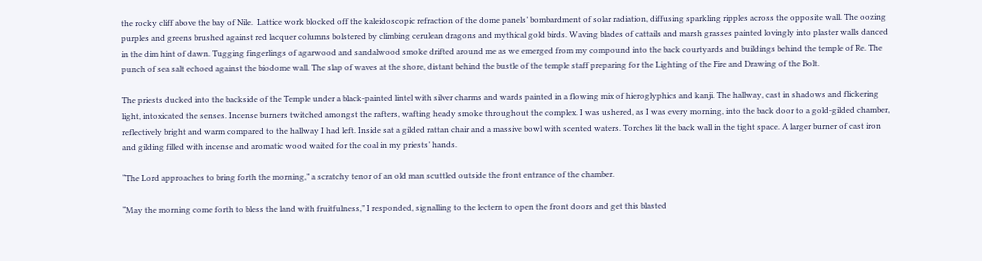the rocky cliff above the bay of Nile.  Lattice work blocked off the kaleidoscopic refraction of the dome panels’ bombardment of solar radiation, diffusing sparkling ripples across the opposite wall. The oozing purples and greens brushed against red lacquer columns bolstered by climbing cerulean dragons and mythical gold birds. Waving blades of cattails and marsh grasses painted lovingly into plaster walls danced in the dim hint of dawn. Tugging fingerlings of agarwood and sandalwood smoke drifted around me as we emerged from my compound into the back courtyards and buildings behind the temple of Re. The punch of sea salt echoed against the biodome wall. The slap of waves at the shore, distant behind the bustle of the temple staff preparing for the Lighting of the Fire and Drawing of the Bolt.

The priests ducked into the backside of the Temple under a black-painted lintel with silver charms and wards painted in a flowing mix of hieroglyphics and kanji. The hallway, cast in shadows and flickering light, intoxicated the senses. Incense burners twitched amongst the rafters, wafting heady smoke throughout the complex. I was ushered, as I was every morning, into the back door to a gold-gilded chamber, reflectively bright and warm compared to the hallway I had left. Inside sat a gilded rattan chair and a massive bowl with scented waters. Torches lit the back wall in the tight space. A larger burner of cast iron and gilding filled with incense and aromatic wood waited for the coal in my priests’ hands.

“The Lord approaches to bring forth the morning,” a scratchy tenor of an old man scuttled outside the front entrance of the chamber.

“May the morning come forth to bless the land with fruitfulness,” I responded, signalling to the lectern to open the front doors and get this blasted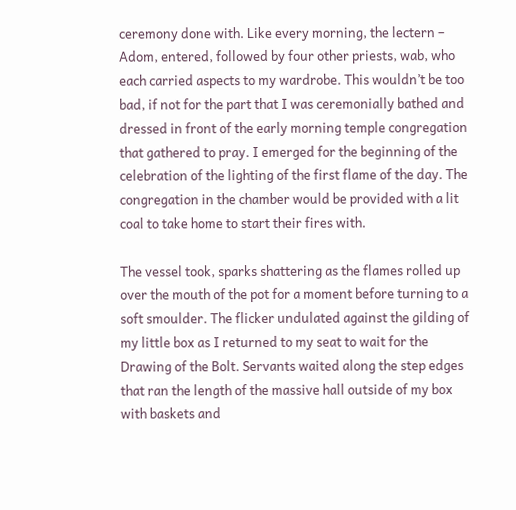ceremony done with. Like every morning, the lectern – Adom, entered, followed by four other priests, wab, who each carried aspects to my wardrobe. This wouldn’t be too bad, if not for the part that I was ceremonially bathed and dressed in front of the early morning temple congregation that gathered to pray. I emerged for the beginning of the celebration of the lighting of the first flame of the day. The congregation in the chamber would be provided with a lit coal to take home to start their fires with.

The vessel took, sparks shattering as the flames rolled up over the mouth of the pot for a moment before turning to a soft smoulder. The flicker undulated against the gilding of my little box as I returned to my seat to wait for the Drawing of the Bolt. Servants waited along the step edges that ran the length of the massive hall outside of my box with baskets and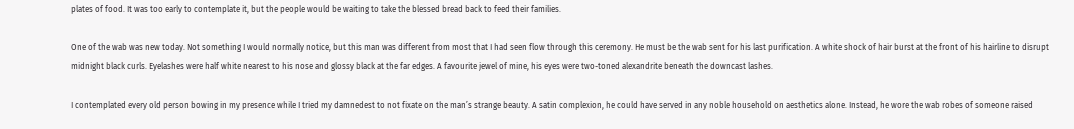plates of food. It was too early to contemplate it, but the people would be waiting to take the blessed bread back to feed their families.

One of the wab was new today. Not something I would normally notice, but this man was different from most that I had seen flow through this ceremony. He must be the wab sent for his last purification. A white shock of hair burst at the front of his hairline to disrupt midnight black curls. Eyelashes were half white nearest to his nose and glossy black at the far edges. A favourite jewel of mine, his eyes were two-toned alexandrite beneath the downcast lashes.

I contemplated every old person bowing in my presence while I tried my damnedest to not fixate on the man’s strange beauty. A satin complexion, he could have served in any noble household on aesthetics alone. Instead, he wore the wab robes of someone raised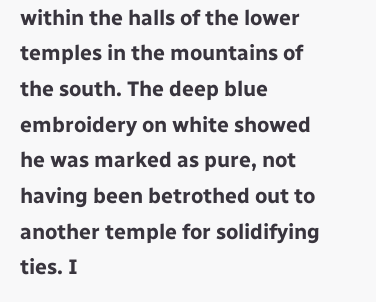within the halls of the lower temples in the mountains of the south. The deep blue embroidery on white showed he was marked as pure, not having been betrothed out to another temple for solidifying ties. I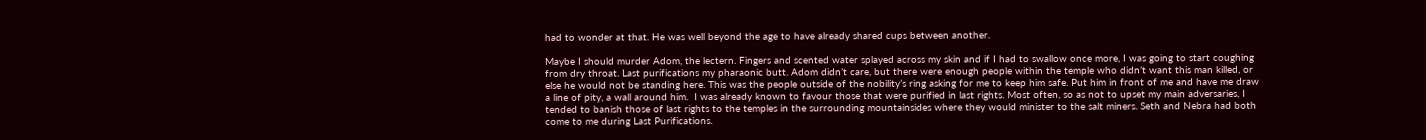had to wonder at that. He was well beyond the age to have already shared cups between another.

Maybe I should murder Adom, the lectern. Fingers and scented water splayed across my skin and if I had to swallow once more, I was going to start coughing from dry throat. Last purifications my pharaonic butt. Adom didn’t care, but there were enough people within the temple who didn’t want this man killed, or else he would not be standing here. This was the people outside of the nobility’s ring asking for me to keep him safe. Put him in front of me and have me draw a line of pity, a wall around him.  I was already known to favour those that were purified in last rights. Most often, so as not to upset my main adversaries, I tended to banish those of last rights to the temples in the surrounding mountainsides where they would minister to the salt miners. Seth and Nebra had both come to me during Last Purifications.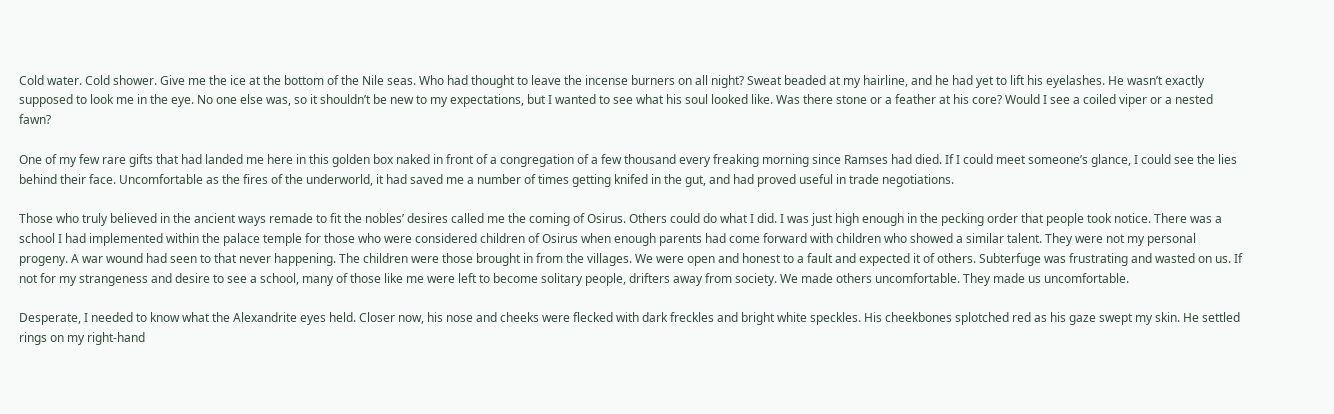Cold water. Cold shower. Give me the ice at the bottom of the Nile seas. Who had thought to leave the incense burners on all night? Sweat beaded at my hairline, and he had yet to lift his eyelashes. He wasn’t exactly supposed to look me in the eye. No one else was, so it shouldn’t be new to my expectations, but I wanted to see what his soul looked like. Was there stone or a feather at his core? Would I see a coiled viper or a nested fawn?

One of my few rare gifts that had landed me here in this golden box naked in front of a congregation of a few thousand every freaking morning since Ramses had died. If I could meet someone’s glance, I could see the lies behind their face. Uncomfortable as the fires of the underworld, it had saved me a number of times getting knifed in the gut, and had proved useful in trade negotiations.

Those who truly believed in the ancient ways remade to fit the nobles’ desires called me the coming of Osirus. Others could do what I did. I was just high enough in the pecking order that people took notice. There was a school I had implemented within the palace temple for those who were considered children of Osirus when enough parents had come forward with children who showed a similar talent. They were not my personal progeny. A war wound had seen to that never happening. The children were those brought in from the villages. We were open and honest to a fault and expected it of others. Subterfuge was frustrating and wasted on us. If not for my strangeness and desire to see a school, many of those like me were left to become solitary people, drifters away from society. We made others uncomfortable. They made us uncomfortable.

Desperate, I needed to know what the Alexandrite eyes held. Closer now, his nose and cheeks were flecked with dark freckles and bright white speckles. His cheekbones splotched red as his gaze swept my skin. He settled rings on my right-hand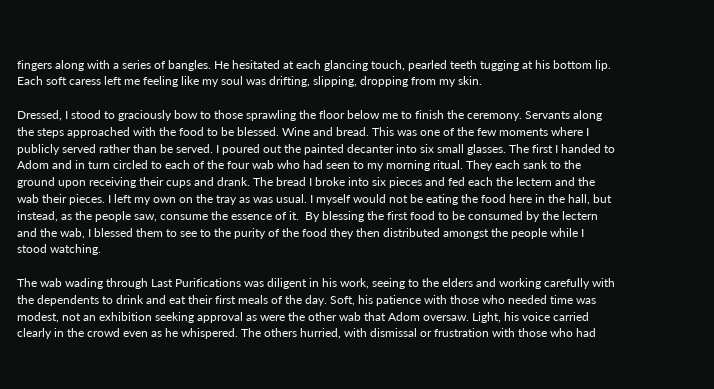fingers along with a series of bangles. He hesitated at each glancing touch, pearled teeth tugging at his bottom lip. Each soft caress left me feeling like my soul was drifting, slipping, dropping from my skin.

Dressed, I stood to graciously bow to those sprawling the floor below me to finish the ceremony. Servants along the steps approached with the food to be blessed. Wine and bread. This was one of the few moments where I publicly served rather than be served. I poured out the painted decanter into six small glasses. The first I handed to Adom and in turn circled to each of the four wab who had seen to my morning ritual. They each sank to the ground upon receiving their cups and drank. The bread I broke into six pieces and fed each the lectern and the wab their pieces. I left my own on the tray as was usual. I myself would not be eating the food here in the hall, but instead, as the people saw, consume the essence of it.  By blessing the first food to be consumed by the lectern and the wab, I blessed them to see to the purity of the food they then distributed amongst the people while I stood watching.

The wab wading through Last Purifications was diligent in his work, seeing to the elders and working carefully with the dependents to drink and eat their first meals of the day. Soft, his patience with those who needed time was modest, not an exhibition seeking approval as were the other wab that Adom oversaw. Light, his voice carried clearly in the crowd even as he whispered. The others hurried, with dismissal or frustration with those who had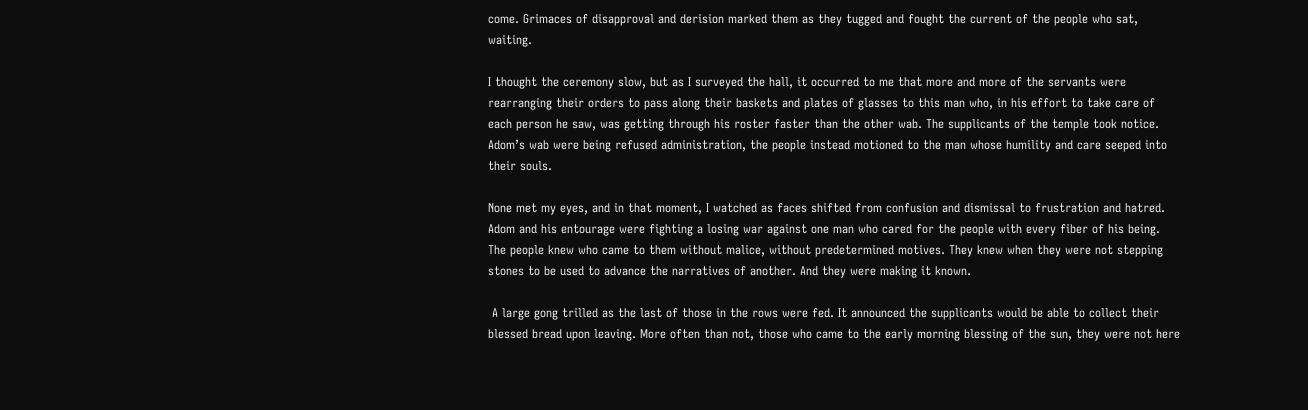come. Grimaces of disapproval and derision marked them as they tugged and fought the current of the people who sat, waiting.

I thought the ceremony slow, but as I surveyed the hall, it occurred to me that more and more of the servants were rearranging their orders to pass along their baskets and plates of glasses to this man who, in his effort to take care of each person he saw, was getting through his roster faster than the other wab. The supplicants of the temple took notice. Adom’s wab were being refused administration, the people instead motioned to the man whose humility and care seeped into their souls.

None met my eyes, and in that moment, I watched as faces shifted from confusion and dismissal to frustration and hatred. Adom and his entourage were fighting a losing war against one man who cared for the people with every fiber of his being. The people knew who came to them without malice, without predetermined motives. They knew when they were not stepping stones to be used to advance the narratives of another. And they were making it known.

 A large gong trilled as the last of those in the rows were fed. It announced the supplicants would be able to collect their blessed bread upon leaving. More often than not, those who came to the early morning blessing of the sun, they were not here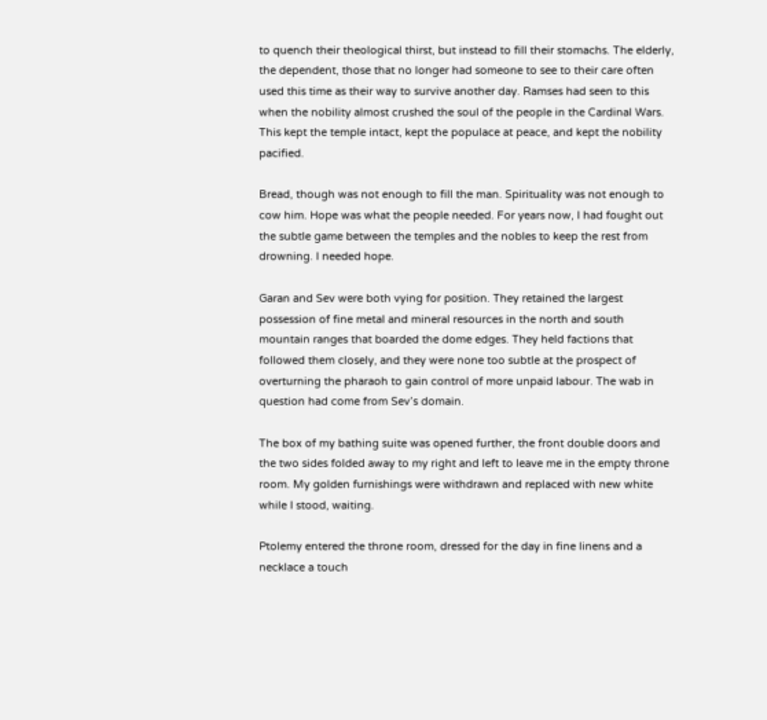to quench their theological thirst, but instead to fill their stomachs. The elderly, the dependent, those that no longer had someone to see to their care often used this time as their way to survive another day. Ramses had seen to this when the nobility almost crushed the soul of the people in the Cardinal Wars. This kept the temple intact, kept the populace at peace, and kept the nobility pacified.

Bread, though was not enough to fill the man. Spirituality was not enough to cow him. Hope was what the people needed. For years now, I had fought out the subtle game between the temples and the nobles to keep the rest from drowning. I needed hope.

Garan and Sev were both vying for position. They retained the largest possession of fine metal and mineral resources in the north and south mountain ranges that boarded the dome edges. They held factions that followed them closely, and they were none too subtle at the prospect of overturning the pharaoh to gain control of more unpaid labour. The wab in question had come from Sev’s domain.

The box of my bathing suite was opened further, the front double doors and the two sides folded away to my right and left to leave me in the empty throne room. My golden furnishings were withdrawn and replaced with new white while I stood, waiting.

Ptolemy entered the throne room, dressed for the day in fine linens and a necklace a touch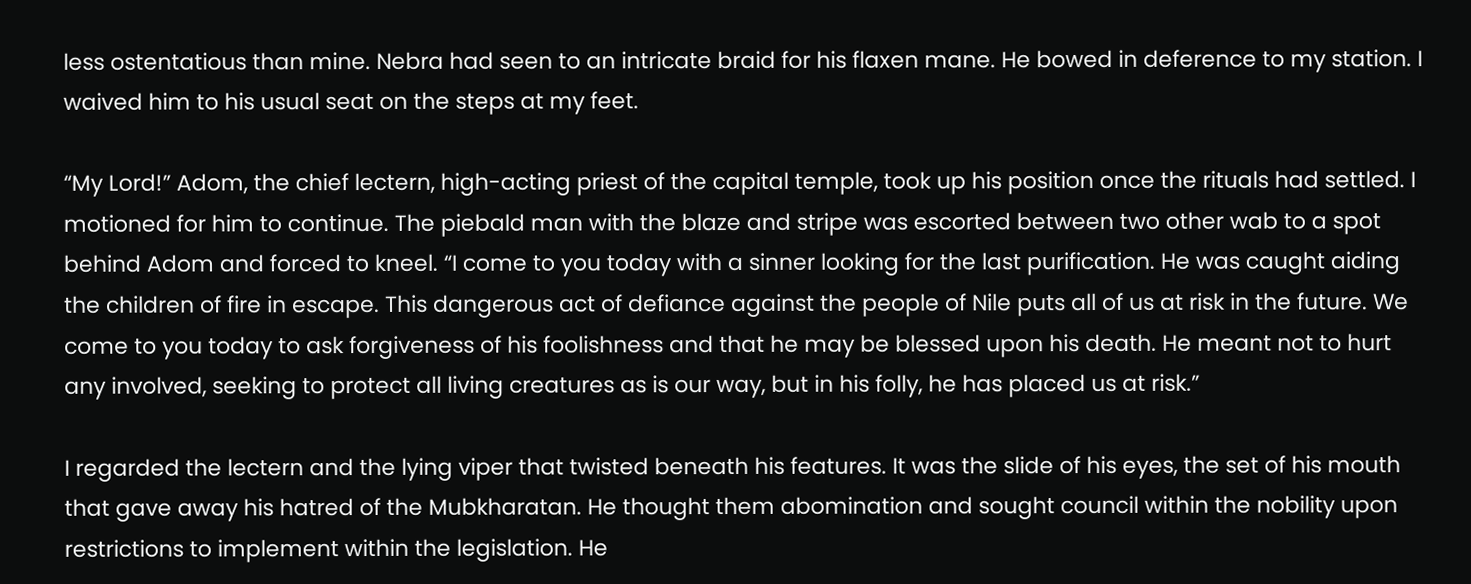less ostentatious than mine. Nebra had seen to an intricate braid for his flaxen mane. He bowed in deference to my station. I waived him to his usual seat on the steps at my feet.

“My Lord!” Adom, the chief lectern, high-acting priest of the capital temple, took up his position once the rituals had settled. I motioned for him to continue. The piebald man with the blaze and stripe was escorted between two other wab to a spot behind Adom and forced to kneel. “I come to you today with a sinner looking for the last purification. He was caught aiding the children of fire in escape. This dangerous act of defiance against the people of Nile puts all of us at risk in the future. We come to you today to ask forgiveness of his foolishness and that he may be blessed upon his death. He meant not to hurt any involved, seeking to protect all living creatures as is our way, but in his folly, he has placed us at risk.”

I regarded the lectern and the lying viper that twisted beneath his features. It was the slide of his eyes, the set of his mouth that gave away his hatred of the Mubkharatan. He thought them abomination and sought council within the nobility upon restrictions to implement within the legislation. He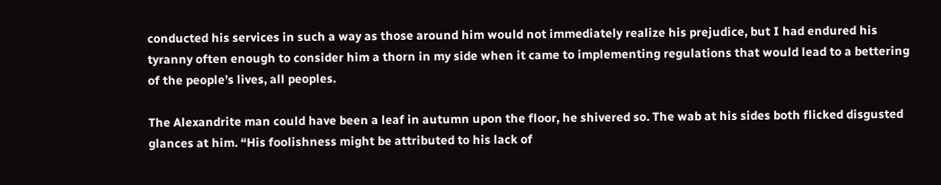conducted his services in such a way as those around him would not immediately realize his prejudice, but I had endured his tyranny often enough to consider him a thorn in my side when it came to implementing regulations that would lead to a bettering of the people’s lives, all peoples.

The Alexandrite man could have been a leaf in autumn upon the floor, he shivered so. The wab at his sides both flicked disgusted glances at him. “His foolishness might be attributed to his lack of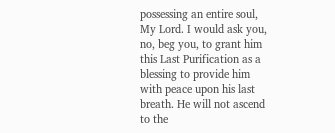possessing an entire soul, My Lord. I would ask you, no, beg you, to grant him this Last Purification as a blessing to provide him with peace upon his last breath. He will not ascend to the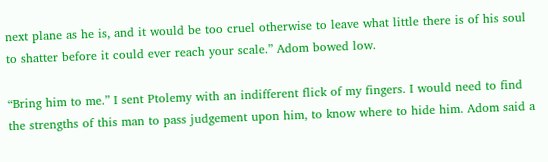next plane as he is, and it would be too cruel otherwise to leave what little there is of his soul to shatter before it could ever reach your scale.” Adom bowed low.

“Bring him to me.” I sent Ptolemy with an indifferent flick of my fingers. I would need to find the strengths of this man to pass judgement upon him, to know where to hide him. Adom said a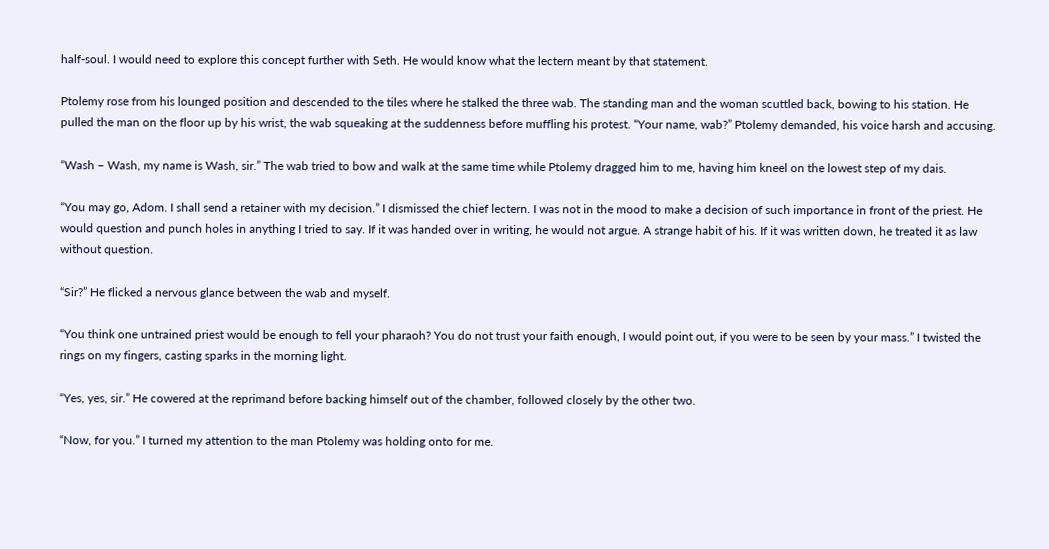half-soul. I would need to explore this concept further with Seth. He would know what the lectern meant by that statement.

Ptolemy rose from his lounged position and descended to the tiles where he stalked the three wab. The standing man and the woman scuttled back, bowing to his station. He pulled the man on the floor up by his wrist, the wab squeaking at the suddenness before muffling his protest. “Your name, wab?” Ptolemy demanded, his voice harsh and accusing.

“Wash – Wash, my name is Wash, sir.” The wab tried to bow and walk at the same time while Ptolemy dragged him to me, having him kneel on the lowest step of my dais.

“You may go, Adom. I shall send a retainer with my decision.” I dismissed the chief lectern. I was not in the mood to make a decision of such importance in front of the priest. He would question and punch holes in anything I tried to say. If it was handed over in writing, he would not argue. A strange habit of his. If it was written down, he treated it as law without question.

“Sir?” He flicked a nervous glance between the wab and myself.

“You think one untrained priest would be enough to fell your pharaoh? You do not trust your faith enough, I would point out, if you were to be seen by your mass.” I twisted the rings on my fingers, casting sparks in the morning light.

“Yes, yes, sir.” He cowered at the reprimand before backing himself out of the chamber, followed closely by the other two.

“Now, for you.” I turned my attention to the man Ptolemy was holding onto for me.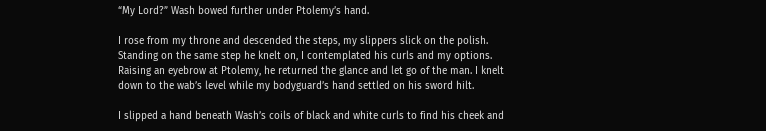“My Lord?” Wash bowed further under Ptolemy’s hand.

I rose from my throne and descended the steps, my slippers slick on the polish. Standing on the same step he knelt on, I contemplated his curls and my options. Raising an eyebrow at Ptolemy, he returned the glance and let go of the man. I knelt down to the wab’s level while my bodyguard’s hand settled on his sword hilt.

I slipped a hand beneath Wash’s coils of black and white curls to find his cheek and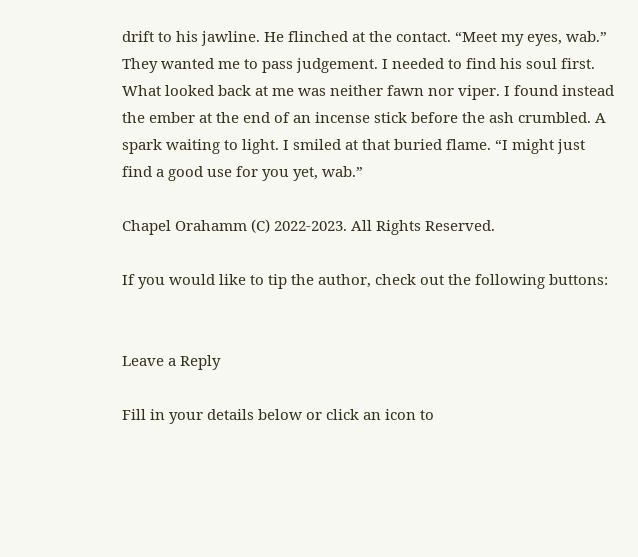drift to his jawline. He flinched at the contact. “Meet my eyes, wab.” They wanted me to pass judgement. I needed to find his soul first. What looked back at me was neither fawn nor viper. I found instead the ember at the end of an incense stick before the ash crumbled. A spark waiting to light. I smiled at that buried flame. “I might just find a good use for you yet, wab.”

Chapel Orahamm (C) 2022-2023. All Rights Reserved.

If you would like to tip the author, check out the following buttons:


Leave a Reply

Fill in your details below or click an icon to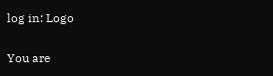log in: Logo

You are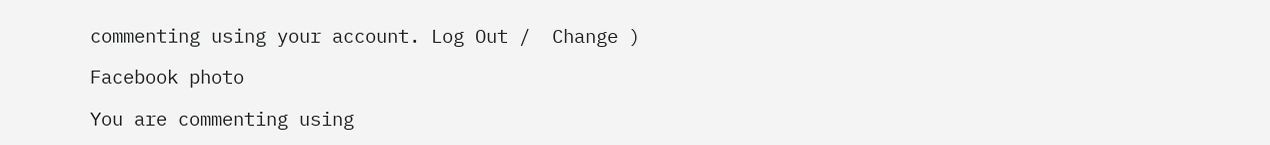commenting using your account. Log Out /  Change )

Facebook photo

You are commenting using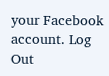your Facebook account. Log Out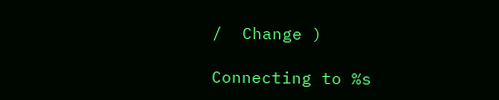/  Change )

Connecting to %s